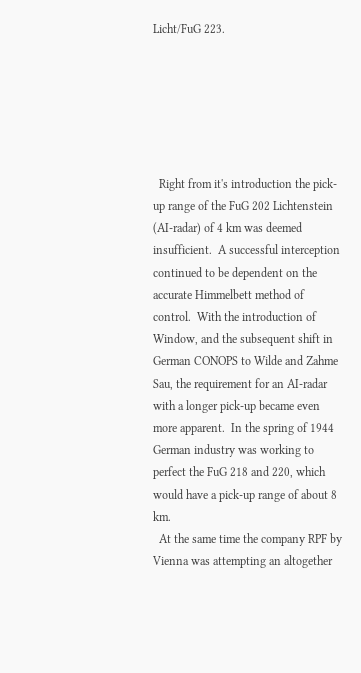Licht/FuG 223.






  Right from it's introduction the pick-up range of the FuG 202 Lichtenstein (AI-radar) of 4 km was deemed insufficient.  A successful interception continued to be dependent on the accurate Himmelbett method of control.  With the introduction of Window, and the subsequent shift in German CONOPS to Wilde and Zahme Sau, the requirement for an AI-radar with a longer pick-up became even more apparent.  In the spring of 1944 German industry was working to perfect the FuG 218 and 220, which would have a pick-up range of about 8 km.
  At the same time the company RPF by Vienna was attempting an altogether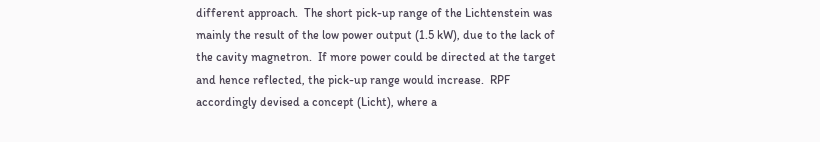different approach.  The short pick-up range of the Lichtenstein was mainly the result of the low power output (1.5 kW), due to the lack of the cavity magnetron.  If more power could be directed at the target and hence reflected, the pick-up range would increase.  RPF accordingly devised a concept (Licht), where a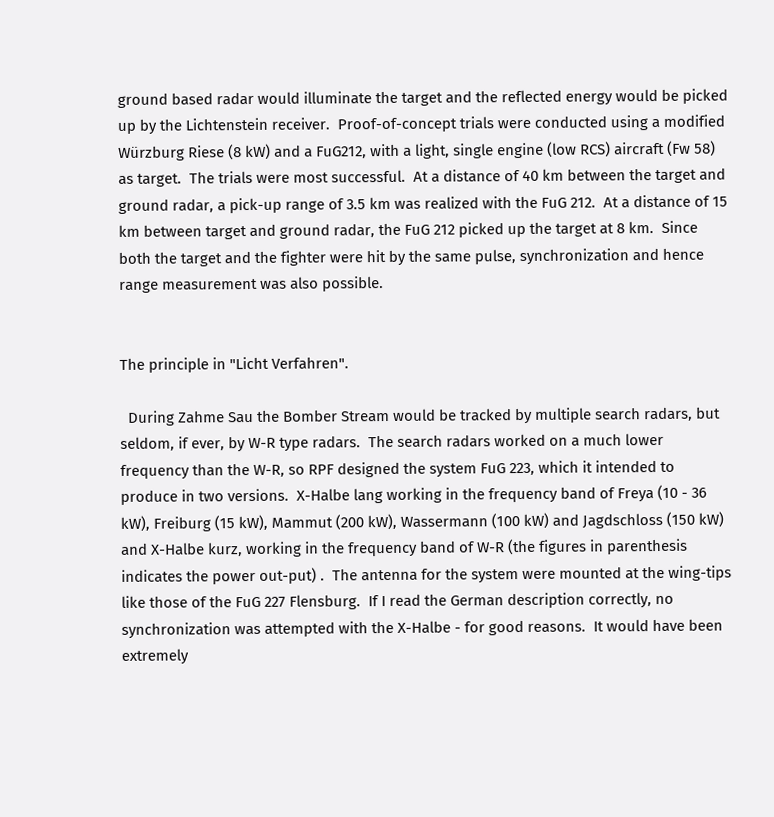ground based radar would illuminate the target and the reflected energy would be picked up by the Lichtenstein receiver.  Proof-of-concept trials were conducted using a modified Würzburg Riese (8 kW) and a FuG212, with a light, single engine (low RCS) aircraft (Fw 58) as target.  The trials were most successful.  At a distance of 40 km between the target and ground radar, a pick-up range of 3.5 km was realized with the FuG 212.  At a distance of 15 km between target and ground radar, the FuG 212 picked up the target at 8 km.  Since both the target and the fighter were hit by the same pulse, synchronization and hence range measurement was also possible.


The principle in "Licht Verfahren".

  During Zahme Sau the Bomber Stream would be tracked by multiple search radars, but seldom, if ever, by W-R type radars.  The search radars worked on a much lower frequency than the W-R, so RPF designed the system FuG 223, which it intended to produce in two versions.  X-Halbe lang working in the frequency band of Freya (10 - 36 kW), Freiburg (15 kW), Mammut (200 kW), Wassermann (100 kW) and Jagdschloss (150 kW) and X-Halbe kurz, working in the frequency band of W-R (the figures in parenthesis indicates the power out-put) .  The antenna for the system were mounted at the wing-tips like those of the FuG 227 Flensburg.  If I read the German description correctly, no synchronization was attempted with the X-Halbe - for good reasons.  It would have been extremely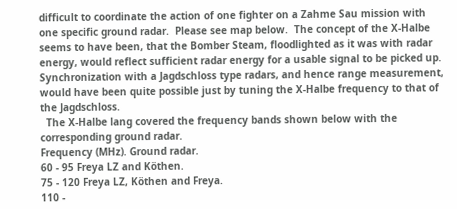difficult to coordinate the action of one fighter on a Zahme Sau mission with one specific ground radar.  Please see map below.  The concept of the X-Halbe seems to have been, that the Bomber Steam, floodlighted as it was with radar energy, would reflect sufficient radar energy for a usable signal to be picked up.  Synchronization with a Jagdschloss type radars, and hence range measurement, would have been quite possible just by tuning the X-Halbe frequency to that of the Jagdschloss.
  The X-Halbe lang covered the frequency bands shown below with the corresponding ground radar.
Frequency (MHz). Ground radar.
60 - 95 Freya LZ and Köthen.
75 - 120 Freya LZ, Köthen and Freya.
110 -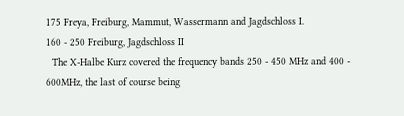175 Freya, Freiburg, Mammut, Wassermann and Jagdschloss I.
160 - 250 Freiburg, Jagdschloss II
  The X-Halbe Kurz covered the frequency bands 250 - 450 MHz and 400 - 600MHz, the last of course being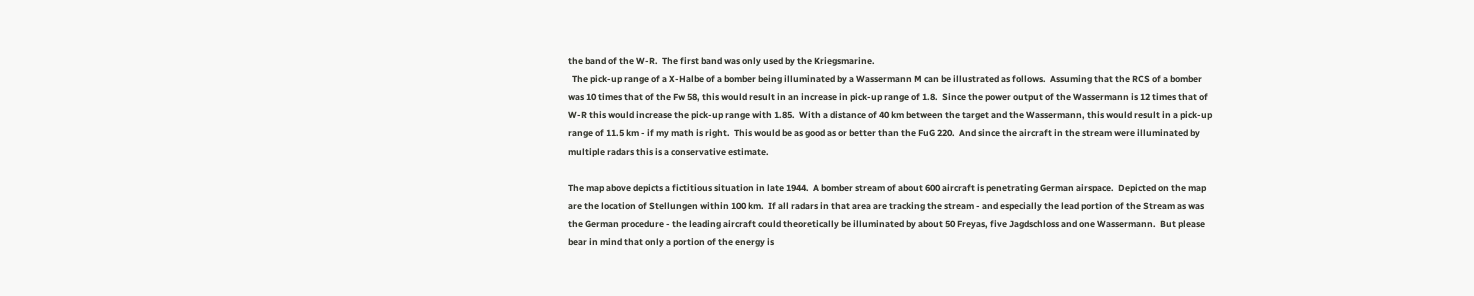the band of the W-R.  The first band was only used by the Kriegsmarine.
  The pick-up range of a X-Halbe of a bomber being illuminated by a Wassermann M can be illustrated as follows.  Assuming that the RCS of a bomber was 10 times that of the Fw 58, this would result in an increase in pick-up range of 1.8.  Since the power output of the Wassermann is 12 times that of W-R this would increase the pick-up range with 1.85.  With a distance of 40 km between the target and the Wassermann, this would result in a pick-up range of 11.5 km - if my math is right.  This would be as good as or better than the FuG 220.  And since the aircraft in the stream were illuminated by multiple radars this is a conservative estimate.

The map above depicts a fictitious situation in late 1944.  A bomber stream of about 600 aircraft is penetrating German airspace.  Depicted on the map are the location of Stellungen within 100 km.  If all radars in that area are tracking the stream - and especially the lead portion of the Stream as was the German procedure - the leading aircraft could theoretically be illuminated by about 50 Freyas, five Jagdschloss and one Wassermann.  But please bear in mind that only a portion of the energy is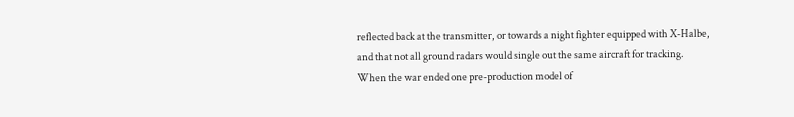reflected back at the transmitter, or towards a night fighter equipped with X-Halbe, and that not all ground radars would single out the same aircraft for tracking.
When the war ended one pre-production model of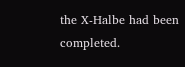the X-Halbe had been completed.